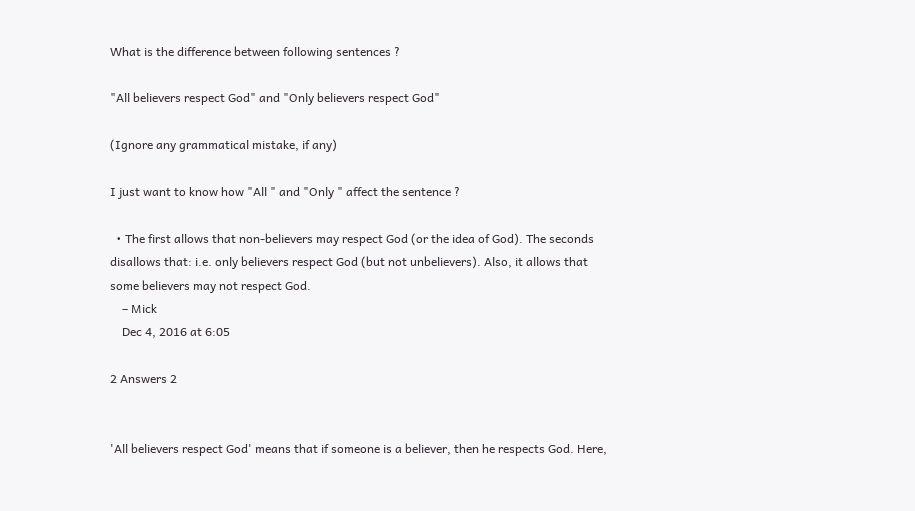What is the difference between following sentences ?

"All believers respect God" and "Only believers respect God"

(Ignore any grammatical mistake, if any)

I just want to know how "All " and "Only " affect the sentence ?

  • The first allows that non-believers may respect God (or the idea of God). The seconds disallows that: i.e. only believers respect God (but not unbelievers). Also, it allows that some believers may not respect God.
    – Mick
    Dec 4, 2016 at 6:05

2 Answers 2


'All believers respect God' means that if someone is a believer, then he respects God. Here,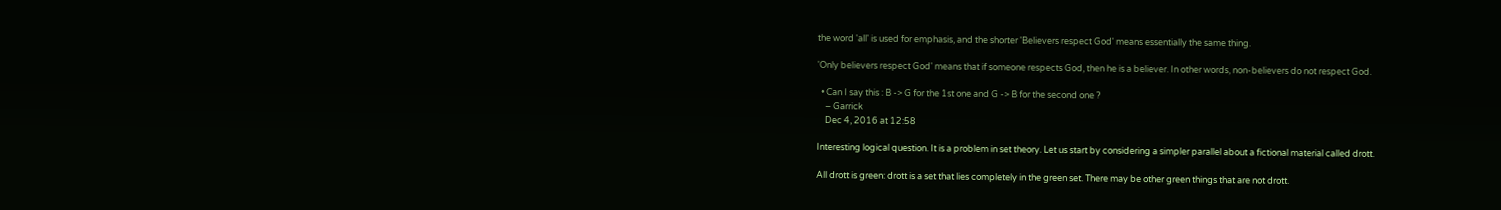the word 'all' is used for emphasis, and the shorter 'Believers respect God' means essentially the same thing.

'Only believers respect God' means that if someone respects God, then he is a believer. In other words, non-believers do not respect God.

  • Can I say this : B -> G for the 1st one and G -> B for the second one ?
    – Garrick
    Dec 4, 2016 at 12:58

Interesting logical question. It is a problem in set theory. Let us start by considering a simpler parallel about a fictional material called drott.

All drott is green: drott is a set that lies completely in the green set. There may be other green things that are not drott.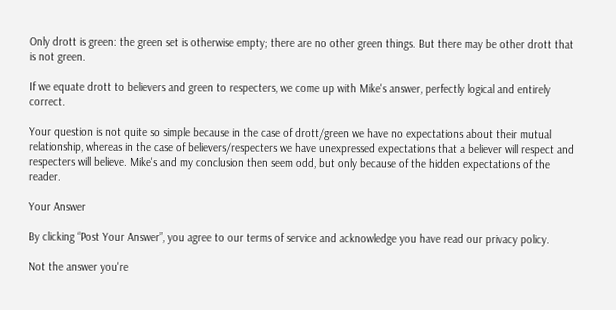Only drott is green: the green set is otherwise empty; there are no other green things. But there may be other drott that is not green.

If we equate drott to believers and green to respecters, we come up with Mike's answer, perfectly logical and entirely correct.

Your question is not quite so simple because in the case of drott/green we have no expectations about their mutual relationship, whereas in the case of believers/respecters we have unexpressed expectations that a believer will respect and respecters will believe. Mike's and my conclusion then seem odd, but only because of the hidden expectations of the reader.

Your Answer

By clicking “Post Your Answer”, you agree to our terms of service and acknowledge you have read our privacy policy.

Not the answer you're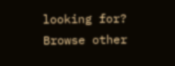looking for? Browse other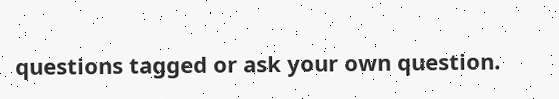questions tagged or ask your own question.